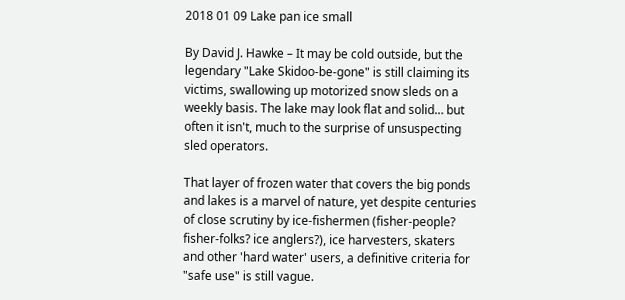2018 01 09 Lake pan ice small

By David J. Hawke – It may be cold outside, but the legendary "Lake Skidoo-be-gone" is still claiming its victims, swallowing up motorized snow sleds on a weekly basis. The lake may look flat and solid… but often it isn't, much to the surprise of unsuspecting sled operators.

That layer of frozen water that covers the big ponds and lakes is a marvel of nature, yet despite centuries of close scrutiny by ice-fishermen (fisher-people? fisher-folks? ice anglers?), ice harvesters, skaters and other 'hard water' users, a definitive criteria for "safe use" is still vague.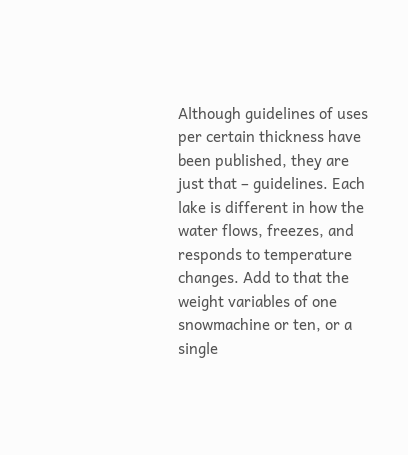Although guidelines of uses per certain thickness have been published, they are just that – guidelines. Each lake is different in how the water flows, freezes, and responds to temperature changes. Add to that the weight variables of one snowmachine or ten, or a single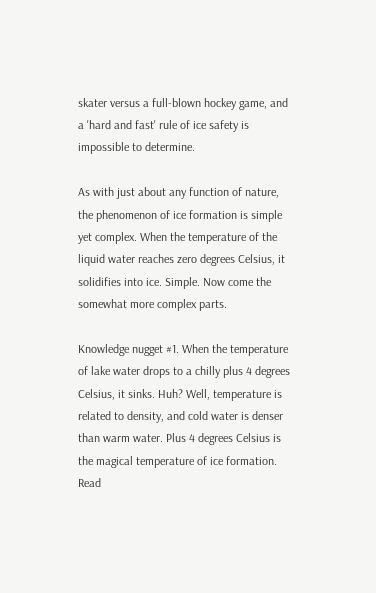skater versus a full-blown hockey game, and a 'hard and fast' rule of ice safety is impossible to determine.

As with just about any function of nature, the phenomenon of ice formation is simple yet complex. When the temperature of the liquid water reaches zero degrees Celsius, it solidifies into ice. Simple. Now come the somewhat more complex parts.

Knowledge nugget #1. When the temperature of lake water drops to a chilly plus 4 degrees Celsius, it sinks. Huh? Well, temperature is related to density, and cold water is denser than warm water. Plus 4 degrees Celsius is the magical temperature of ice formation. Read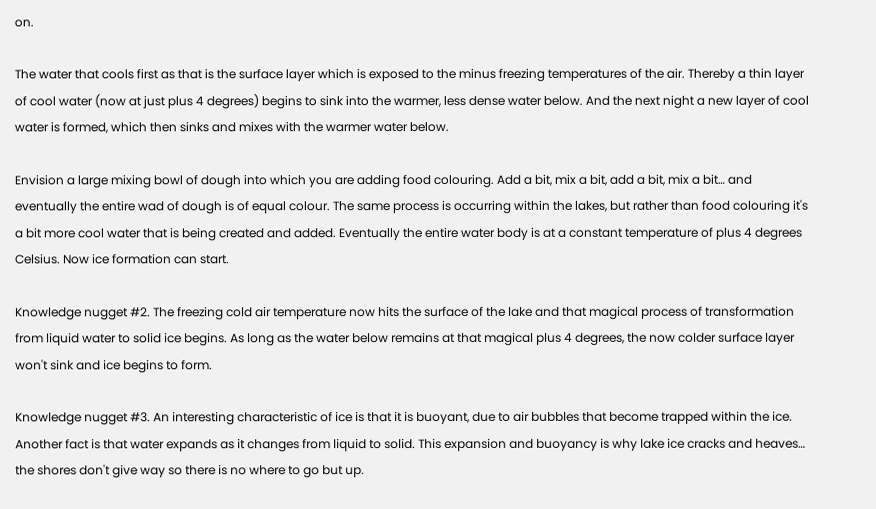on.

The water that cools first as that is the surface layer which is exposed to the minus freezing temperatures of the air. Thereby a thin layer of cool water (now at just plus 4 degrees) begins to sink into the warmer, less dense water below. And the next night a new layer of cool water is formed, which then sinks and mixes with the warmer water below.

Envision a large mixing bowl of dough into which you are adding food colouring. Add a bit, mix a bit, add a bit, mix a bit… and eventually the entire wad of dough is of equal colour. The same process is occurring within the lakes, but rather than food colouring it's a bit more cool water that is being created and added. Eventually the entire water body is at a constant temperature of plus 4 degrees Celsius. Now ice formation can start.

Knowledge nugget #2. The freezing cold air temperature now hits the surface of the lake and that magical process of transformation from liquid water to solid ice begins. As long as the water below remains at that magical plus 4 degrees, the now colder surface layer won't sink and ice begins to form.

Knowledge nugget #3. An interesting characteristic of ice is that it is buoyant, due to air bubbles that become trapped within the ice. Another fact is that water expands as it changes from liquid to solid. This expansion and buoyancy is why lake ice cracks and heaves… the shores don't give way so there is no where to go but up.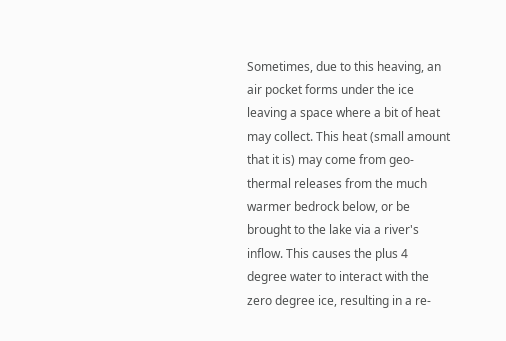Sometimes, due to this heaving, an air pocket forms under the ice leaving a space where a bit of heat may collect. This heat (small amount that it is) may come from geo-thermal releases from the much warmer bedrock below, or be brought to the lake via a river's inflow. This causes the plus 4 degree water to interact with the zero degree ice, resulting in a re-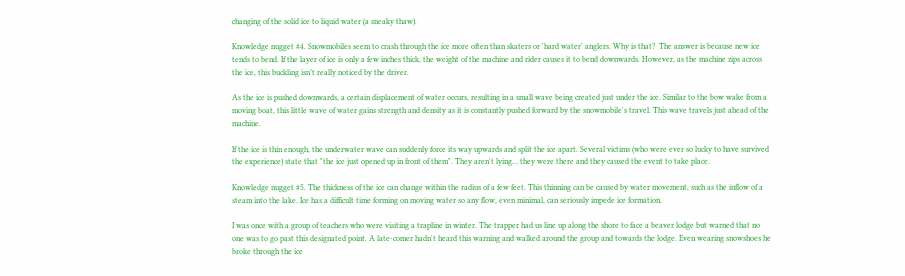changing of the solid ice to liquid water (a sneaky thaw).

Knowledge nugget #4. Snowmobiles seem to crash through the ice more often than skaters or 'hard water' anglers. Why is that?  The answer is because new ice tends to bend. If the layer of ice is only a few inches thick, the weight of the machine and rider causes it to bend downwards. However, as the machine zips across the ice, this buckling isn’t really noticed by the driver.

As the ice is pushed downwards, a certain displacement of water occurs, resulting in a small wave being created just under the ice. Similar to the bow wake from a moving boat, this little wave of water gains strength and density as it is constantly pushed forward by the snowmobile's travel. This wave travels just ahead of the machine.

If the ice is thin enough, the underwater wave can suddenly force its way upwards and split the ice apart. Several victims (who were ever so lucky to have survived the experience) state that "the ice just opened up in front of them". They aren't lying… they were there and they caused the event to take place.

Knowledge nugget #5. The thickness of the ice can change within the radius of a few feet. This thinning can be caused by water movement, such as the inflow of a steam into the lake. Ice has a difficult time forming on moving water so any flow, even minimal, can seriously impede ice formation.

I was once with a group of teachers who were visiting a trapline in winter. The trapper had us line up along the shore to face a beaver lodge but warned that no one was to go past this designated point. A late-comer hadn't heard this warning and walked around the group and towards the lodge. Even wearing snowshoes he broke through the ice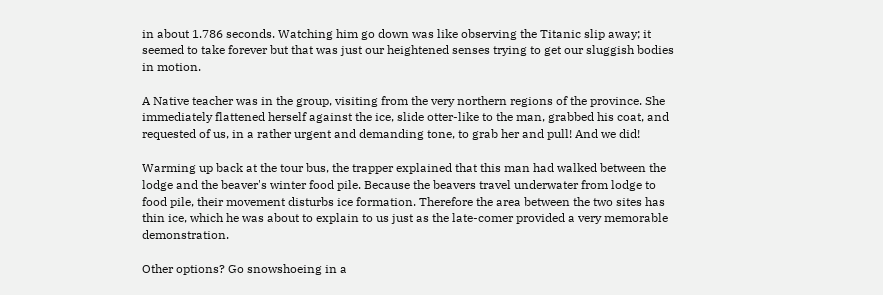in about 1.786 seconds. Watching him go down was like observing the Titanic slip away; it seemed to take forever but that was just our heightened senses trying to get our sluggish bodies in motion.

A Native teacher was in the group, visiting from the very northern regions of the province. She immediately flattened herself against the ice, slide otter-like to the man, grabbed his coat, and requested of us, in a rather urgent and demanding tone, to grab her and pull! And we did!

Warming up back at the tour bus, the trapper explained that this man had walked between the lodge and the beaver's winter food pile. Because the beavers travel underwater from lodge to food pile, their movement disturbs ice formation. Therefore the area between the two sites has thin ice, which he was about to explain to us just as the late-comer provided a very memorable demonstration.

Other options? Go snowshoeing in a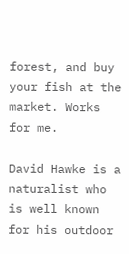forest, and buy your fish at the market. Works for me.

David Hawke is a naturalist who is well known for his outdoor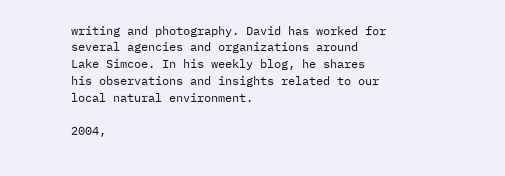writing and photography. David has worked for several agencies and organizations around Lake Simcoe. In his weekly blog, he shares his observations and insights related to our local natural environment.

2004,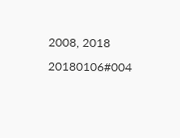2008, 2018   20180106#004